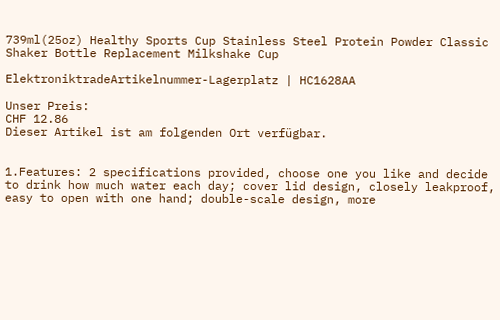739ml(25oz) Healthy Sports Cup Stainless Steel Protein Powder Classic Shaker Bottle Replacement Milkshake Cup

ElektroniktradeArtikelnummer-Lagerplatz | HC1628AA

Unser Preis:
CHF 12.86
Dieser Artikel ist am folgenden Ort verfügbar.


1.Features: 2 specifications provided, choose one you like and decide to drink how much water each day; cover lid design, closely leakproof, easy to open with one hand; double-scale design, more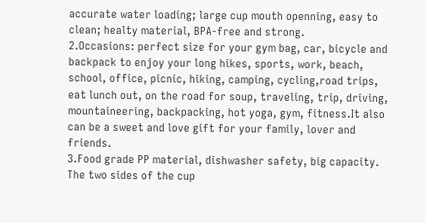accurate water loading; large cup mouth openning, easy to clean; healty material, BPA-free and strong.
2.Occasions: perfect size for your gym bag, car, bicycle and backpack to enjoy your long hikes, sports, work, beach, school, office, picnic, hiking, camping, cycling,road trips, eat lunch out, on the road for soup, traveling, trip, driving, mountaineering, backpacking, hot yoga, gym, fitness.It also can be a sweet and love gift for your family, lover and friends.
3.Food grade PP material, dishwasher safety, big capacity. The two sides of the cup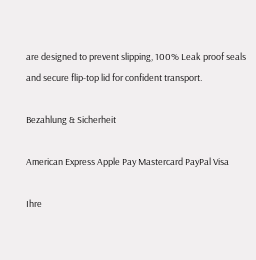are designed to prevent slipping, 100% Leak proof seals and secure flip-top lid for confident transport.

Bezahlung & Sicherheit

American Express Apple Pay Mastercard PayPal Visa

Ihre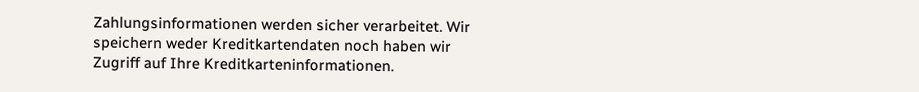Zahlungsinformationen werden sicher verarbeitet. Wir speichern weder Kreditkartendaten noch haben wir Zugriff auf Ihre Kreditkarteninformationen.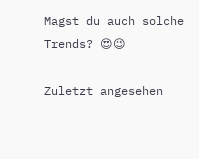Magst du auch solche Trends? 😍😉

Zuletzt angesehen